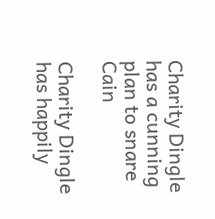Charity Dingle has a cunning plan to snare Cain

Charity Dingle has happily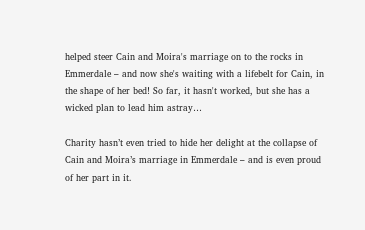helped steer Cain and Moira's marriage on to the rocks in Emmerdale – and now she's waiting with a lifebelt for Cain, in the shape of her bed! So far, it hasn't worked, but she has a wicked plan to lead him astray…

Charity hasn’t even tried to hide her delight at the collapse of Cain and Moira’s marriage in Emmerdale – and is even proud of her part in it.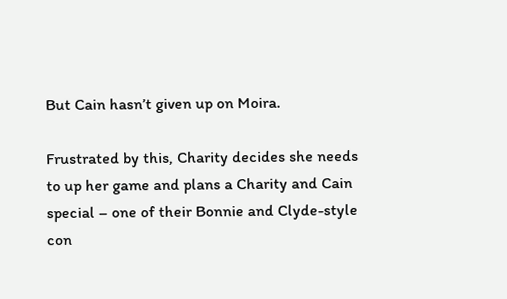But Cain hasn’t given up on Moira.

Frustrated by this, Charity decides she needs to up her game and plans a Charity and Cain special – one of their Bonnie and Clyde-style con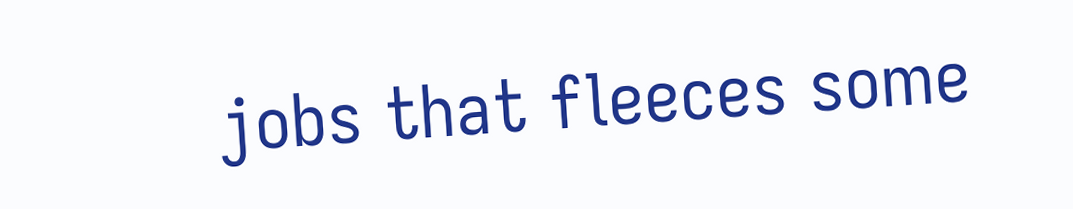jobs that fleeces some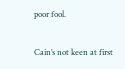poor fool.

Cain’s not keen at first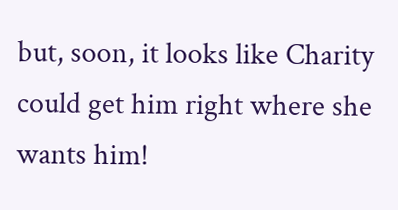but, soon, it looks like Charity could get him right where she wants him!